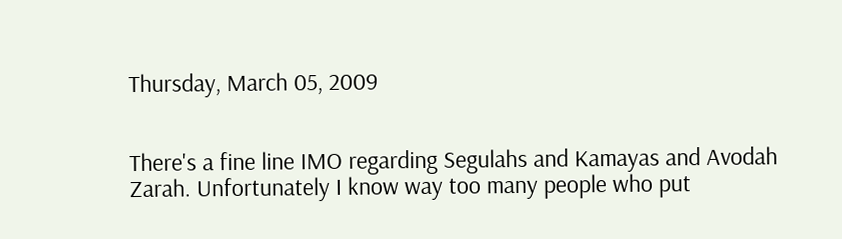Thursday, March 05, 2009


There's a fine line IMO regarding Segulahs and Kamayas and Avodah Zarah. Unfortunately I know way too many people who put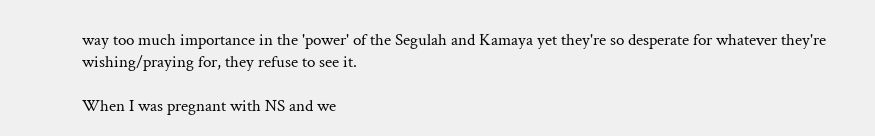way too much importance in the 'power' of the Segulah and Kamaya yet they're so desperate for whatever they're wishing/praying for, they refuse to see it.

When I was pregnant with NS and we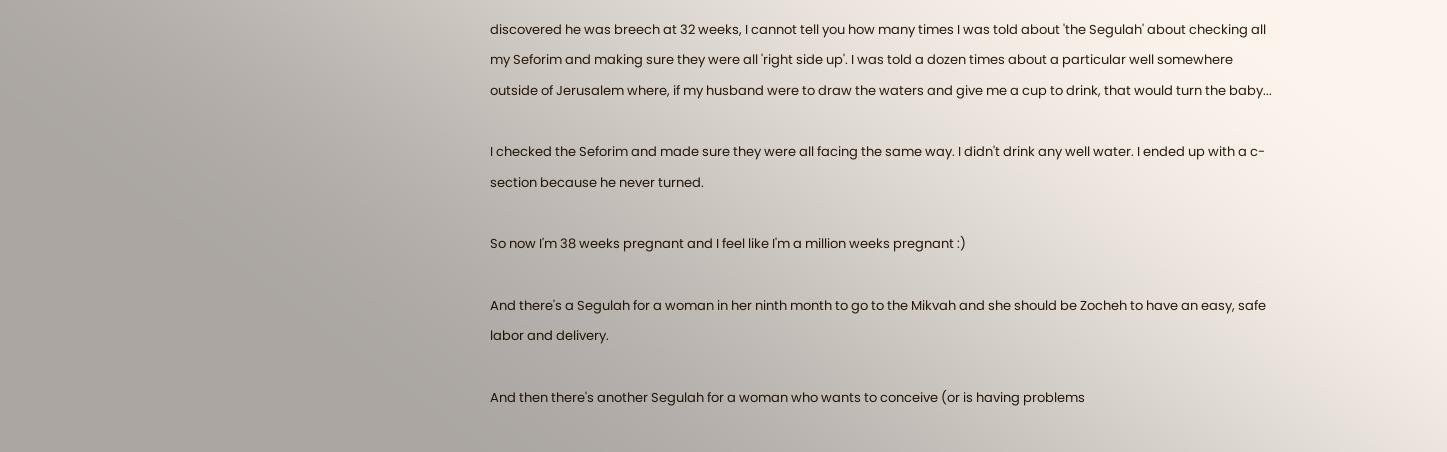discovered he was breech at 32 weeks, I cannot tell you how many times I was told about 'the Segulah' about checking all my Seforim and making sure they were all 'right side up'. I was told a dozen times about a particular well somewhere outside of Jerusalem where, if my husband were to draw the waters and give me a cup to drink, that would turn the baby...

I checked the Seforim and made sure they were all facing the same way. I didn't drink any well water. I ended up with a c-section because he never turned.

So now I'm 38 weeks pregnant and I feel like I'm a million weeks pregnant :)

And there's a Segulah for a woman in her ninth month to go to the Mikvah and she should be Zocheh to have an easy, safe labor and delivery.

And then there's another Segulah for a woman who wants to conceive (or is having problems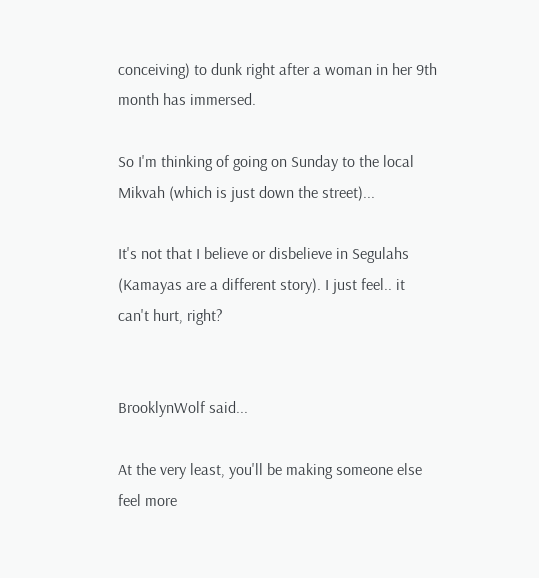conceiving) to dunk right after a woman in her 9th month has immersed.

So I'm thinking of going on Sunday to the local Mikvah (which is just down the street)...

It's not that I believe or disbelieve in Segulahs (Kamayas are a different story). I just feel.. it can't hurt, right?


BrooklynWolf said...

At the very least, you'll be making someone else feel more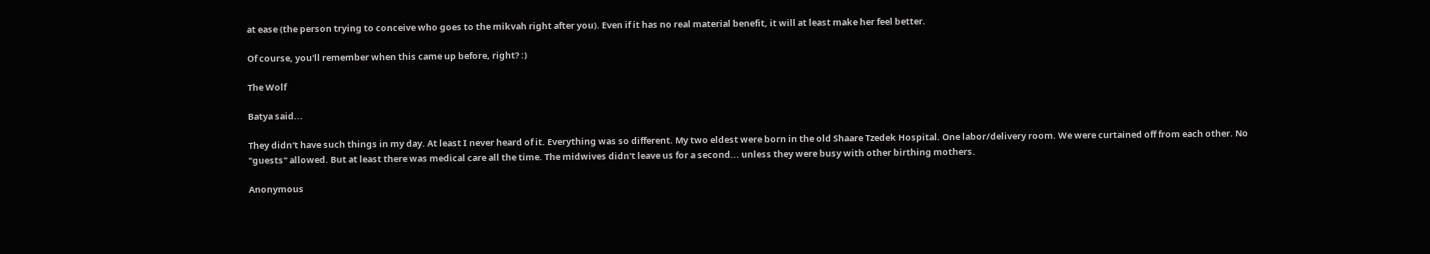at ease (the person trying to conceive who goes to the mikvah right after you). Even if it has no real material benefit, it will at least make her feel better.

Of course, you'll remember when this came up before, right? :)

The Wolf

Batya said...

They didn't have such things in my day. At least I never heard of it. Everything was so different. My two eldest were born in the old Shaare Tzedek Hospital. One labor/delivery room. We were curtained off from each other. No "guests" allowed. But at least there was medical care all the time. The midwives didn't leave us for a second... unless they were busy with other birthing mothers.

Anonymous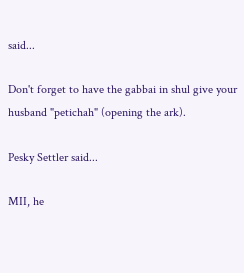said...

Don't forget to have the gabbai in shul give your husband "petichah" (opening the ark).

Pesky Settler said...

MII, he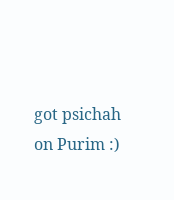got psichah on Purim :)